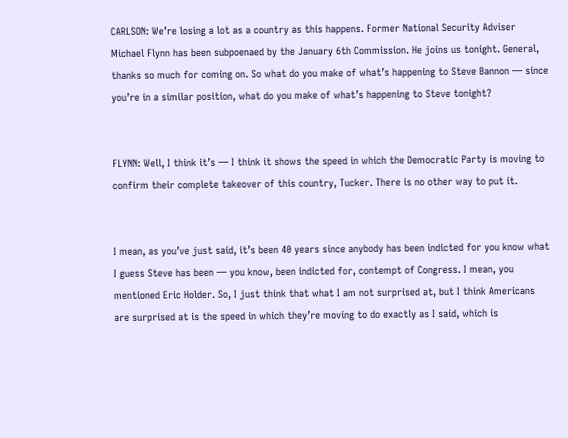CARLSON: We’re losing a lot as a country as this happens. Former National Security Adviser Michael Flynn has been subpoenaed by the January 6th Commission. He joins us tonight. General, thanks so much for coming on. So what do you make of what’s happening to Steve Bannon — since you’re in a similar position, what do you make of what’s happening to Steve tonight?


FLYNN: Well, I think it’s — I think it shows the speed in which the Democratic Party is moving to confirm their complete takeover of this country, Tucker. There is no other way to put it.


I mean, as you’ve just said, it’s been 40 years since anybody has been indicted for you know what I guess Steve has been — you know, been indicted for, contempt of Congress. I mean, you mentioned Eric Holder. So, I just think that what I am not surprised at, but I think Americans are surprised at is the speed in which they’re moving to do exactly as I said, which is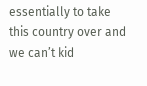essentially to take this country over and we can’t kid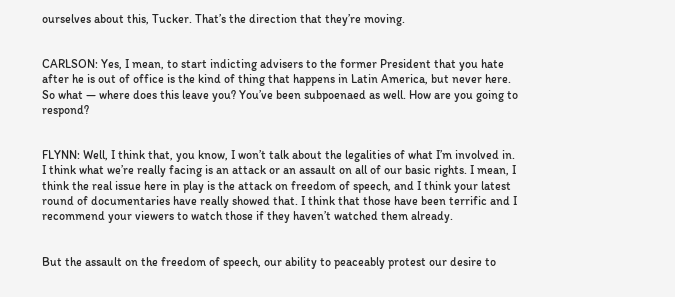ourselves about this, Tucker. That’s the direction that they’re moving.


CARLSON: Yes, I mean, to start indicting advisers to the former President that you hate after he is out of office is the kind of thing that happens in Latin America, but never here. So what — where does this leave you? You’ve been subpoenaed as well. How are you going to respond?


FLYNN: Well, I think that, you know, I won’t talk about the legalities of what I’m involved in. I think what we’re really facing is an attack or an assault on all of our basic rights. I mean, I think the real issue here in play is the attack on freedom of speech, and I think your latest round of documentaries have really showed that. I think that those have been terrific and I recommend your viewers to watch those if they haven’t watched them already.


But the assault on the freedom of speech, our ability to peaceably protest our desire to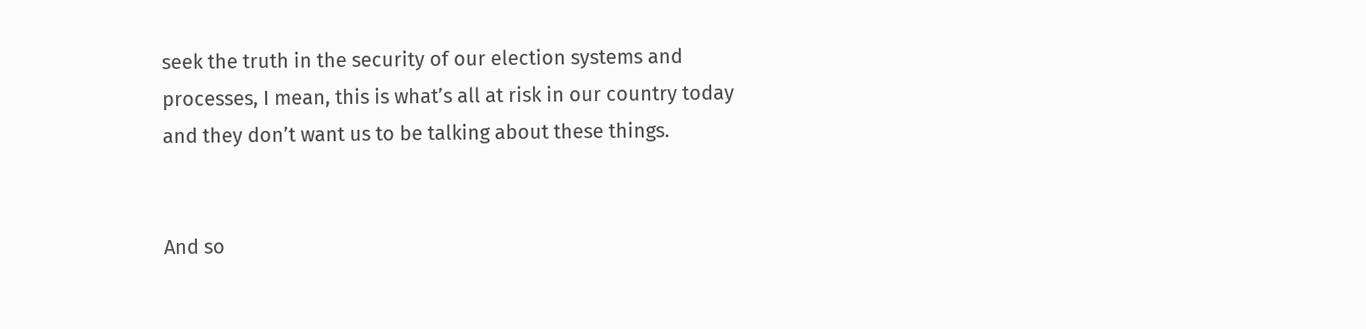seek the truth in the security of our election systems and processes, I mean, this is what’s all at risk in our country today and they don’t want us to be talking about these things.


And so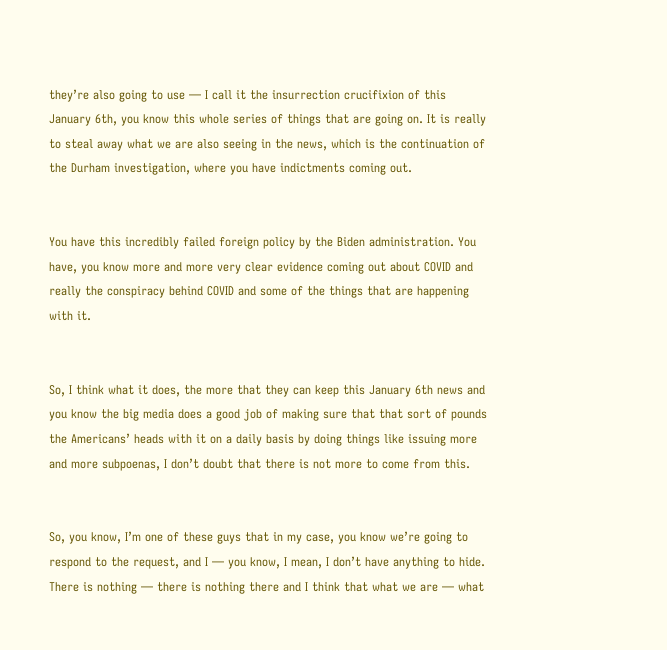they’re also going to use — I call it the insurrection crucifixion of this January 6th, you know this whole series of things that are going on. It is really to steal away what we are also seeing in the news, which is the continuation of the Durham investigation, where you have indictments coming out.


You have this incredibly failed foreign policy by the Biden administration. You have, you know more and more very clear evidence coming out about COVID and really the conspiracy behind COVID and some of the things that are happening with it.


So, I think what it does, the more that they can keep this January 6th news and you know the big media does a good job of making sure that that sort of pounds the Americans’ heads with it on a daily basis by doing things like issuing more and more subpoenas, I don’t doubt that there is not more to come from this.


So, you know, I’m one of these guys that in my case, you know we’re going to respond to the request, and I — you know, I mean, I don’t have anything to hide. There is nothing — there is nothing there and I think that what we are — what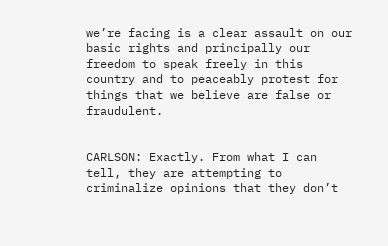we’re facing is a clear assault on our basic rights and principally our freedom to speak freely in this country and to peaceably protest for things that we believe are false or fraudulent.


CARLSON: Exactly. From what I can tell, they are attempting to criminalize opinions that they don’t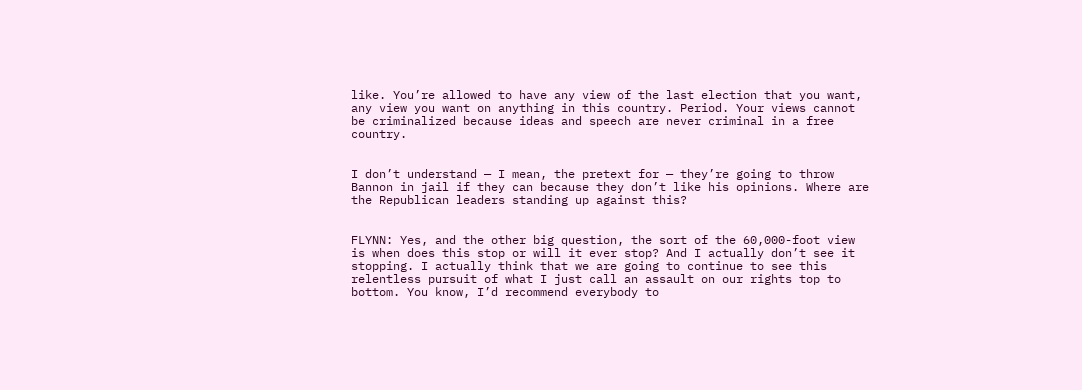like. You’re allowed to have any view of the last election that you want, any view you want on anything in this country. Period. Your views cannot be criminalized because ideas and speech are never criminal in a free country.


I don’t understand — I mean, the pretext for — they’re going to throw Bannon in jail if they can because they don’t like his opinions. Where are the Republican leaders standing up against this?


FLYNN: Yes, and the other big question, the sort of the 60,000-foot view is when does this stop or will it ever stop? And I actually don’t see it stopping. I actually think that we are going to continue to see this relentless pursuit of what I just call an assault on our rights top to bottom. You know, I’d recommend everybody to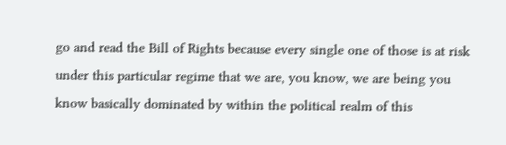go and read the Bill of Rights because every single one of those is at risk under this particular regime that we are, you know, we are being you know basically dominated by within the political realm of this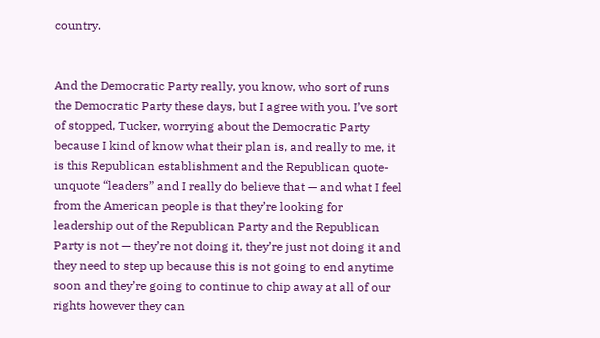country.


And the Democratic Party really, you know, who sort of runs the Democratic Party these days, but I agree with you. I’ve sort of stopped, Tucker, worrying about the Democratic Party because I kind of know what their plan is, and really to me, it is this Republican establishment and the Republican quote-unquote “leaders” and I really do believe that — and what I feel from the American people is that they’re looking for leadership out of the Republican Party and the Republican Party is not — they’re not doing it, they’re just not doing it and they need to step up because this is not going to end anytime soon and they’re going to continue to chip away at all of our rights however they can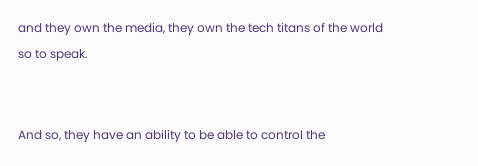and they own the media, they own the tech titans of the world so to speak.


And so, they have an ability to be able to control the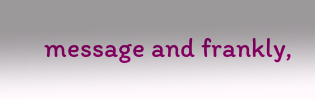message and frankly,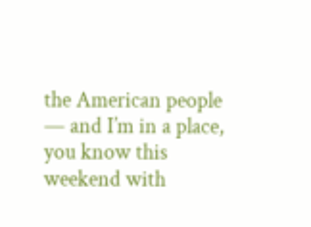the American people — and I’m in a place, you know this weekend with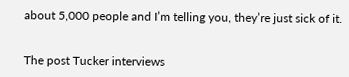about 5,000 people and I’m telling you, they’re just sick of it.


The post Tucker interviews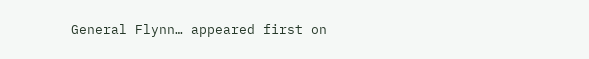General Flynn… appeared first on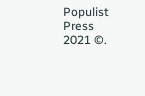Populist Press 2021 ©.